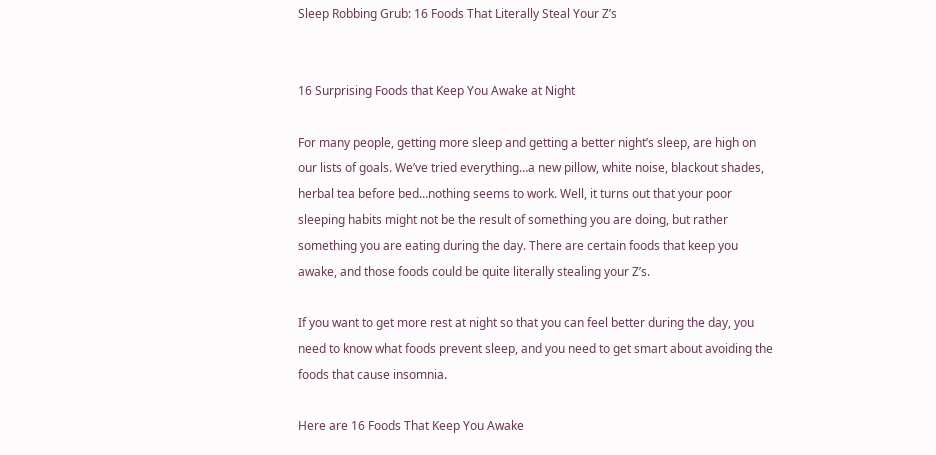Sleep Robbing Grub: 16 Foods That Literally Steal Your Z’s


16 Surprising Foods that Keep You Awake at Night

For many people, getting more sleep and getting a better night’s sleep, are high on our lists of goals. We’ve tried everything…a new pillow, white noise, blackout shades, herbal tea before bed…nothing seems to work. Well, it turns out that your poor sleeping habits might not be the result of something you are doing, but rather something you are eating during the day. There are certain foods that keep you awake, and those foods could be quite literally stealing your Z’s.

If you want to get more rest at night so that you can feel better during the day, you need to know what foods prevent sleep, and you need to get smart about avoiding the foods that cause insomnia.

Here are 16 Foods That Keep You Awake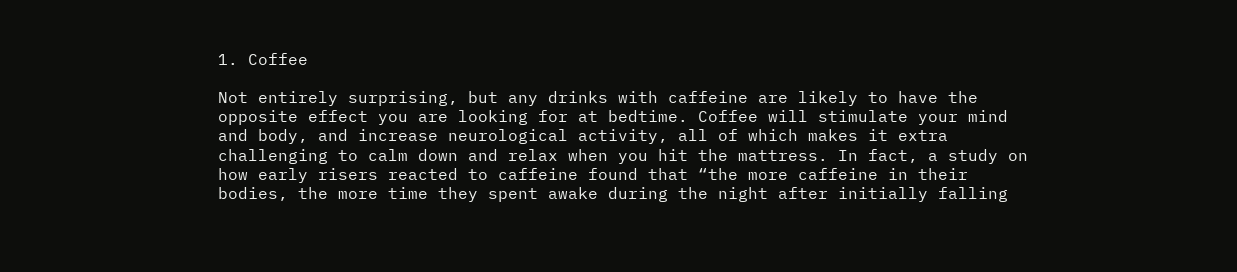1. Coffee

Not entirely surprising, but any drinks with caffeine are likely to have the opposite effect you are looking for at bedtime. Coffee will stimulate your mind and body, and increase neurological activity, all of which makes it extra challenging to calm down and relax when you hit the mattress. In fact, a study on how early risers reacted to caffeine found that “the more caffeine in their bodies, the more time they spent awake during the night after initially falling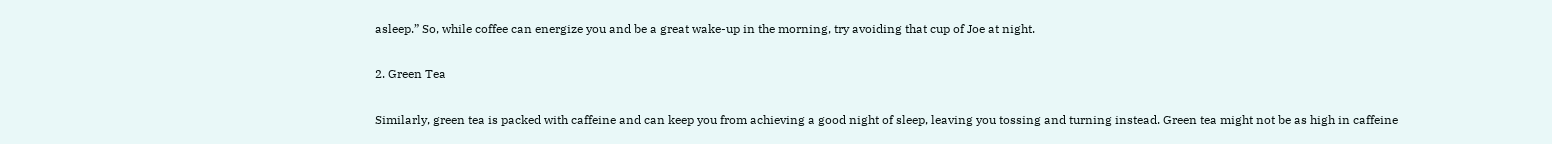asleep.” So, while coffee can energize you and be a great wake-up in the morning, try avoiding that cup of Joe at night.

2. Green Tea

Similarly, green tea is packed with caffeine and can keep you from achieving a good night of sleep, leaving you tossing and turning instead. Green tea might not be as high in caffeine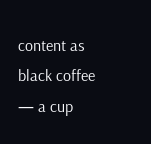content as black coffee — a cup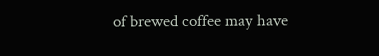of brewed coffee may have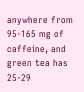anywhere from 95-165 mg of caffeine, and green tea has 25-29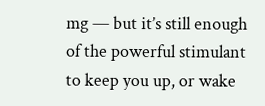mg — but it’s still enough of the powerful stimulant to keep you up, or wake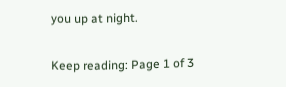you up at night.

Keep reading: Page 1 of 3